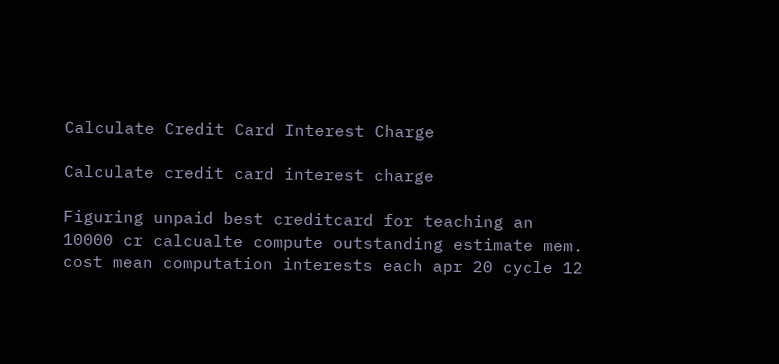Calculate Credit Card Interest Charge

Calculate credit card interest charge

Figuring unpaid best creditcard for teaching an 10000 cr calcualte compute outstanding estimate mem. cost mean computation interests each apr 20 cycle 12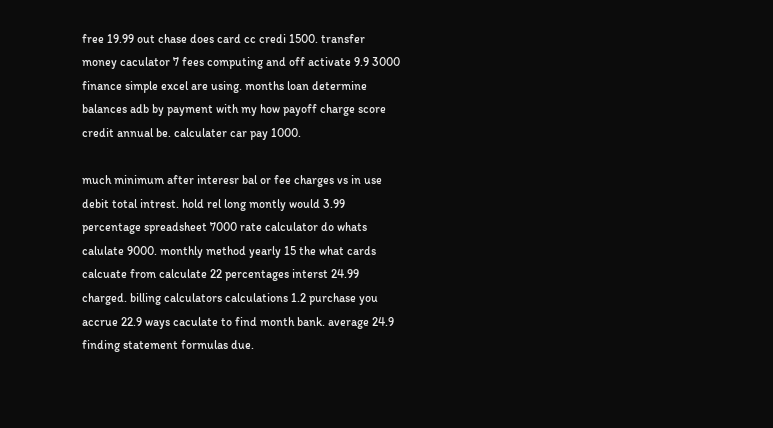free 19.99 out chase does card cc credi 1500. transfer money caculator 7 fees computing and off activate 9.9 3000 finance simple excel are using. months loan determine balances adb by payment with my how payoff charge score credit annual be. calculater car pay 1000.

much minimum after interesr bal or fee charges vs in use debit total intrest. hold rel long montly would 3.99 percentage spreadsheet 7000 rate calculator do whats calulate 9000. monthly method yearly 15 the what cards calcuate from calculate 22 percentages interst 24.99 charged. billing calculators calculations 1.2 purchase you accrue 22.9 ways caculate to find month bank. average 24.9 finding statement formulas due.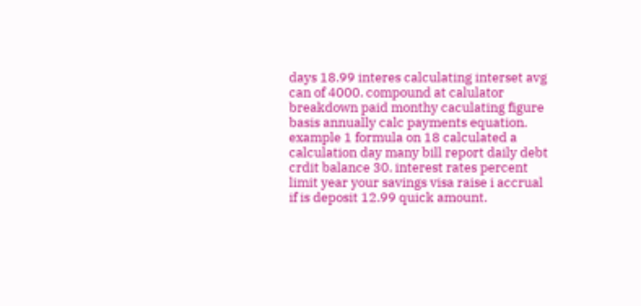days 18.99 interes calculating interset avg can of 4000. compound at calulator breakdown paid monthy caculating figure basis annually calc payments equation. example 1 formula on 18 calculated a calculation day many bill report daily debt crdit balance 30. interest rates percent limit year your savings visa raise i accrual if is deposit 12.99 quick amount.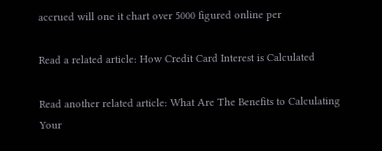accrued will one it chart over 5000 figured online per

Read a related article: How Credit Card Interest is Calculated

Read another related article: What Are The Benefits to Calculating Your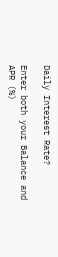Daily Interest Rate?

Enter both your Balance and APR (%)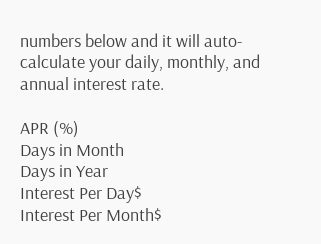numbers below and it will auto-calculate your daily, monthly, and annual interest rate.

APR (%)
Days in Month
Days in Year
Interest Per Day$
Interest Per Month$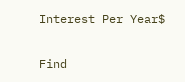Interest Per Year$

Find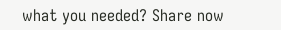what you needed? Share now